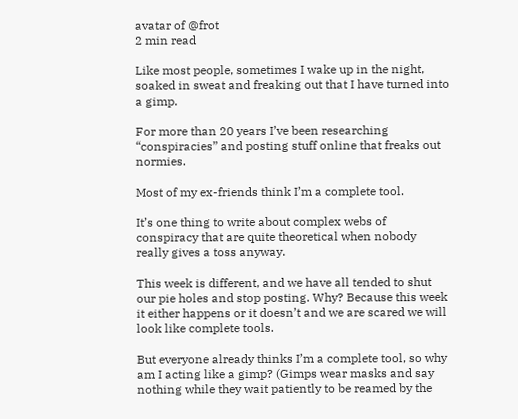avatar of @frot
2 min read

Like most people, sometimes I wake up in the night, soaked in sweat and freaking out that I have turned into a gimp.

For more than 20 years I’ve been researching “conspiracies” and posting stuff online that freaks out normies.

Most of my ex-friends think I’m a complete tool.

It’s one thing to write about complex webs of conspiracy that are quite theoretical when nobody really gives a toss anyway.

This week is different, and we have all tended to shut our pie holes and stop posting. Why? Because this week it either happens or it doesn’t and we are scared we will look like complete tools.

But everyone already thinks I’m a complete tool, so why am I acting like a gimp? (Gimps wear masks and say nothing while they wait patiently to be reamed by the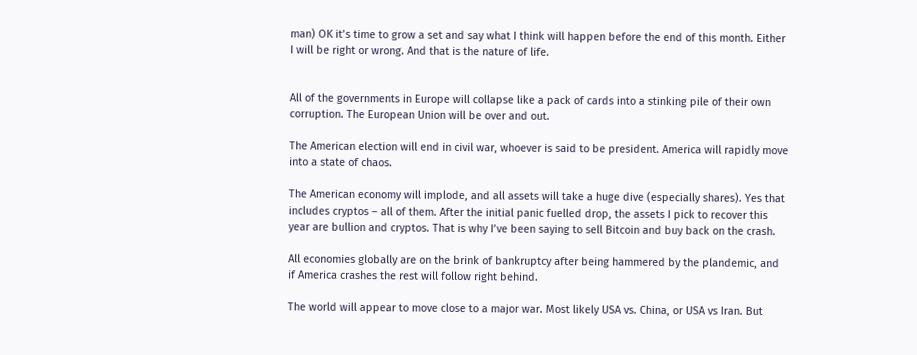man) OK it’s time to grow a set and say what I think will happen before the end of this month. Either I will be right or wrong. And that is the nature of life.


All of the governments in Europe will collapse like a pack of cards into a stinking pile of their own corruption. The European Union will be over and out.

The American election will end in civil war, whoever is said to be president. America will rapidly move into a state of chaos.

The American economy will implode, and all assets will take a huge dive (especially shares). Yes that includes cryptos – all of them. After the initial panic fuelled drop, the assets I pick to recover this year are bullion and cryptos. That is why I’ve been saying to sell Bitcoin and buy back on the crash.

All economies globally are on the brink of bankruptcy after being hammered by the plandemic, and if America crashes the rest will follow right behind.

The world will appear to move close to a major war. Most likely USA vs. China, or USA vs Iran. But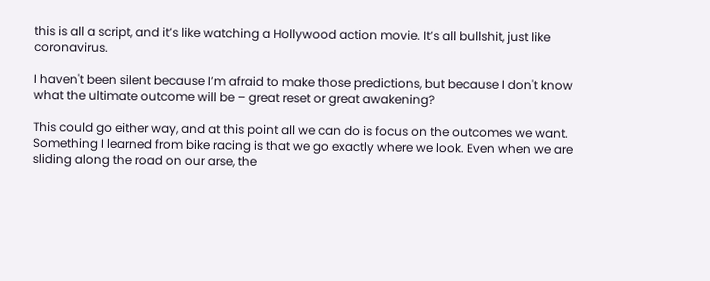this is all a script, and it’s like watching a Hollywood action movie. It’s all bullshit, just like coronavirus.

I haven't been silent because I’m afraid to make those predictions, but because I don't know what the ultimate outcome will be – great reset or great awakening?

This could go either way, and at this point all we can do is focus on the outcomes we want. Something I learned from bike racing is that we go exactly where we look. Even when we are sliding along the road on our arse, the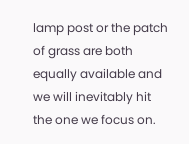lamp post or the patch of grass are both equally available and we will inevitably hit the one we focus on.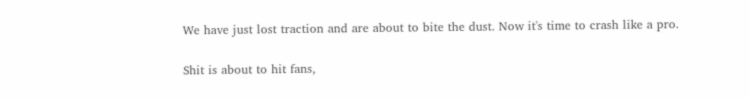We have just lost traction and are about to bite the dust. Now it's time to crash like a pro.

Shit is about to hit fans,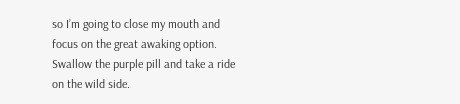so I’m going to close my mouth and focus on the great awaking option. Swallow the purple pill and take a ride on the wild side.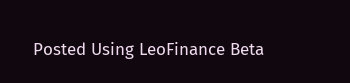Posted Using LeoFinance Beta